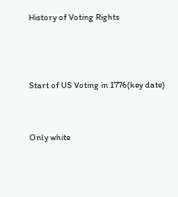History of Voting Rights



Start of US Voting in 1776(key date)


Only white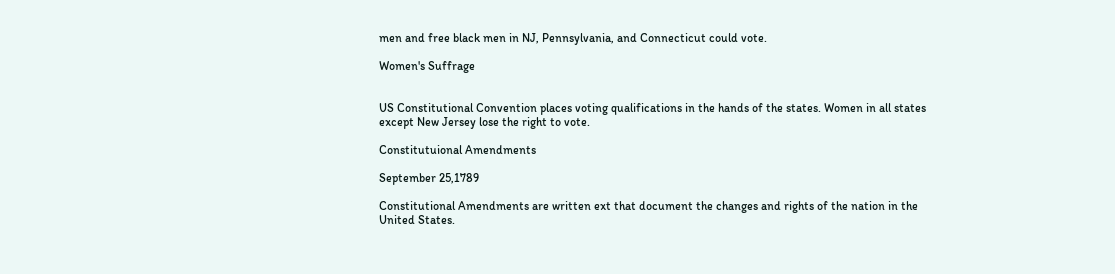men and free black men in NJ, Pennsylvania, and Connecticut could vote.

Women's Suffrage


US Constitutional Convention places voting qualifications in the hands of the states. Women in all states except New Jersey lose the right to vote.

Constitutuional Amendments

September 25,1789

Constitutional Amendments are written ext that document the changes and rights of the nation in the United States.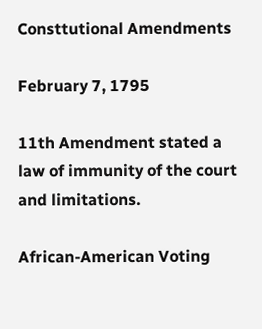Consttutional Amendments

February 7, 1795

11th Amendment stated a law of immunity of the court and limitations.

African-American Voting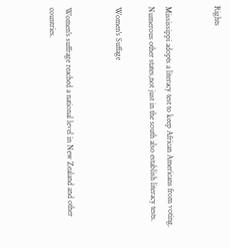Rights


Mississippi adopts a literacy test to keep African Americans from voting. Numerous other states,not just in the south also establish literacy tests.

Women's Suffage


Women's suffrage reached a national level in New Zealand and other countries.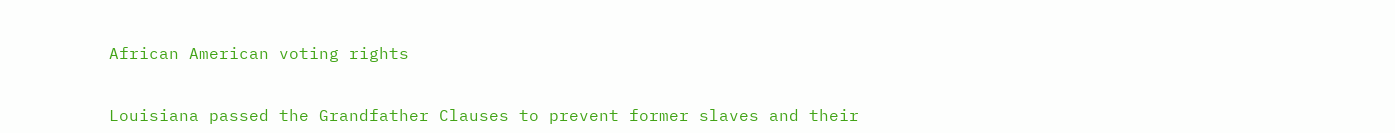African American voting rights


Louisiana passed the Grandfather Clauses to prevent former slaves and their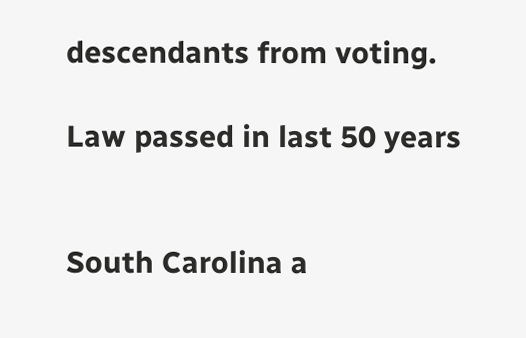descendants from voting.

Law passed in last 50 years


South Carolina a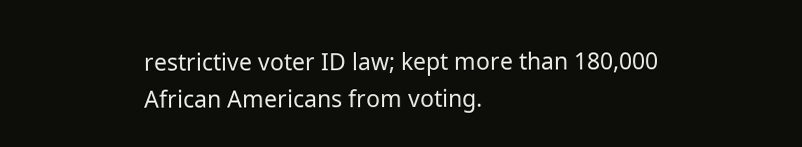restrictive voter ID law; kept more than 180,000 African Americans from voting.